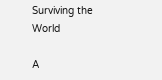Surviving the World

A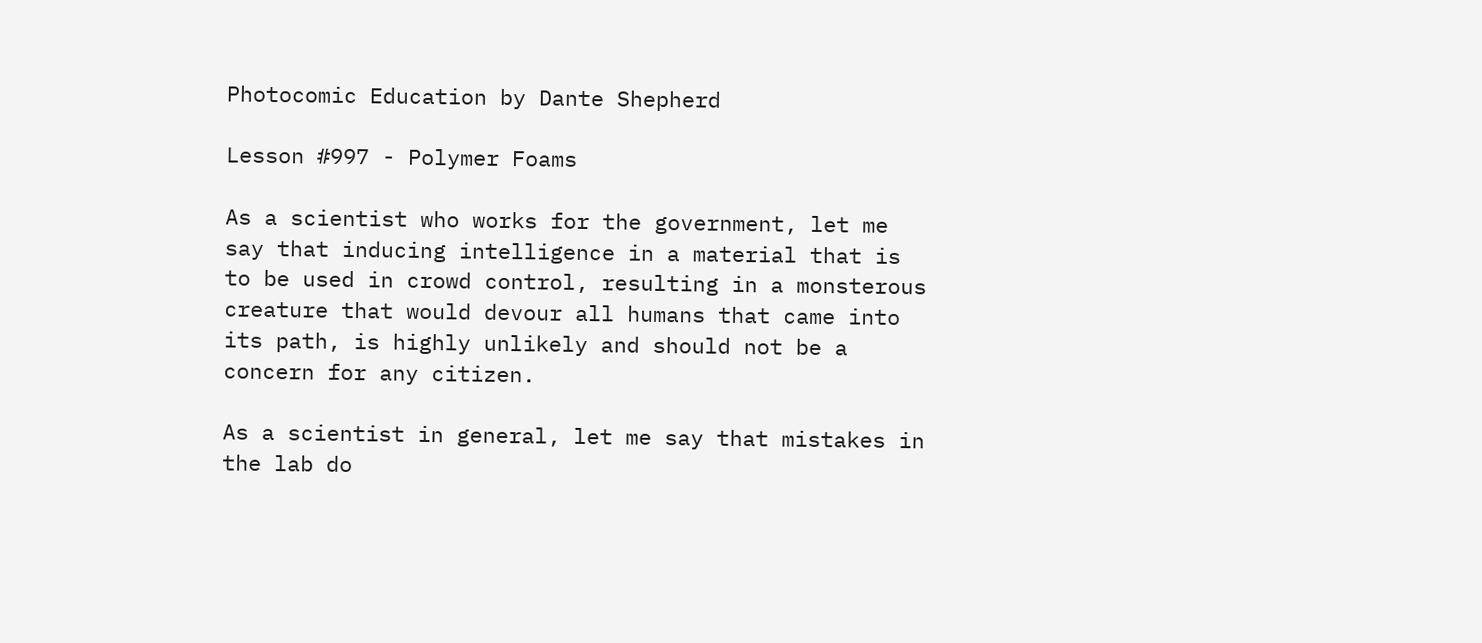Photocomic Education by Dante Shepherd

Lesson #997 - Polymer Foams

As a scientist who works for the government, let me say that inducing intelligence in a material that is to be used in crowd control, resulting in a monsterous creature that would devour all humans that came into its path, is highly unlikely and should not be a concern for any citizen.

As a scientist in general, let me say that mistakes in the lab do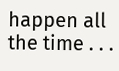happen all the time . . .